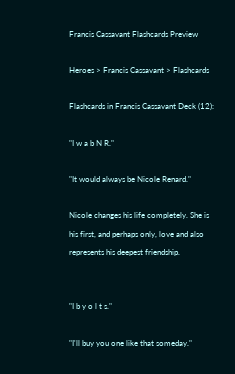Francis Cassavant Flashcards Preview

Heroes > Francis Cassavant > Flashcards

Flashcards in Francis Cassavant Deck (12):

"I w a b N R."

"It would always be Nicole Renard."

Nicole changes his life completely. She is his first, and perhaps only, love and also represents his deepest friendship.


"I b y o l t s."

"I'll buy you one like that someday."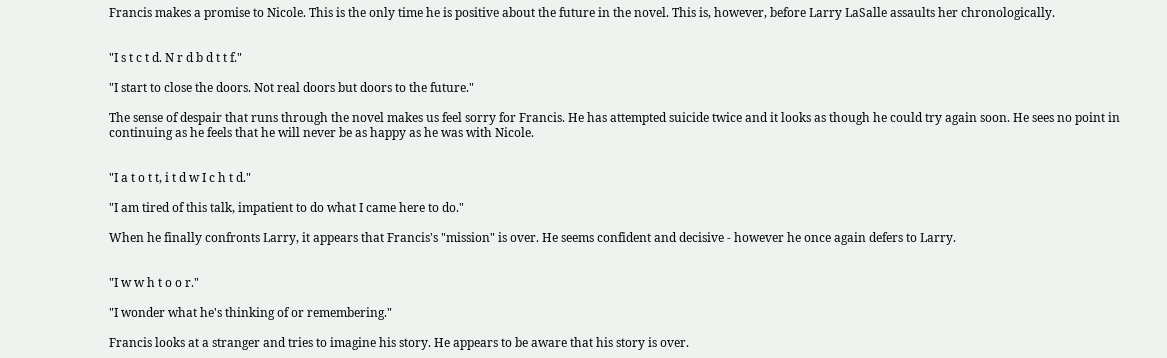Francis makes a promise to Nicole. This is the only time he is positive about the future in the novel. This is, however, before Larry LaSalle assaults her chronologically.


"I s t c t d. N r d b d t t f."

"I start to close the doors. Not real doors but doors to the future."

The sense of despair that runs through the novel makes us feel sorry for Francis. He has attempted suicide twice and it looks as though he could try again soon. He sees no point in continuing as he feels that he will never be as happy as he was with Nicole.


"I a t o t t, i t d w I c h t d."

"I am tired of this talk, impatient to do what I came here to do."

When he finally confronts Larry, it appears that Francis's "mission" is over. He seems confident and decisive - however he once again defers to Larry.


"I w w h t o o r."

"I wonder what he's thinking of or remembering."

Francis looks at a stranger and tries to imagine his story. He appears to be aware that his story is over.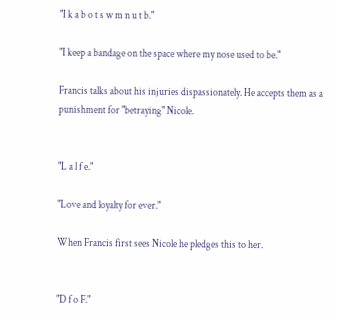"I k a b o t s w m n u t b."

"I keep a bandage on the space where my nose used to be."

Francis talks about his injuries dispassionately. He accepts them as a punishment for "betraying" Nicole.


"L a l f e."

"Love and loyalty for ever."

When Francis first sees Nicole he pledges this to her.


"D f o F."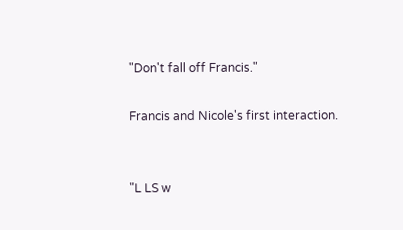"Don't fall off Francis."

Francis and Nicole's first interaction.


"L LS w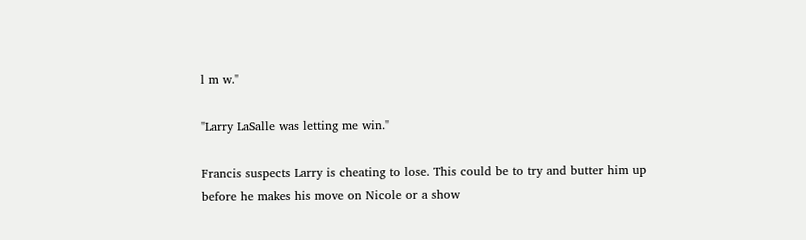l m w."

"Larry LaSalle was letting me win."

Francis suspects Larry is cheating to lose. This could be to try and butter him up before he makes his move on Nicole or a show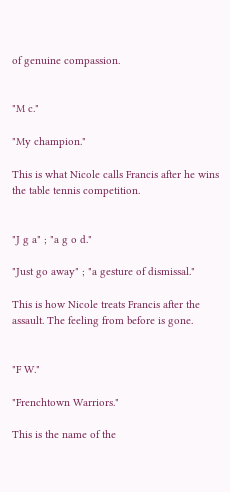of genuine compassion.


"M c."

"My champion."

This is what Nicole calls Francis after he wins the table tennis competition.


"J g a" ; "a g o d."

"Just go away" ; "a gesture of dismissal."

This is how Nicole treats Francis after the assault. The feeling from before is gone.


"F W."

"Frenchtown Warriors."

This is the name of the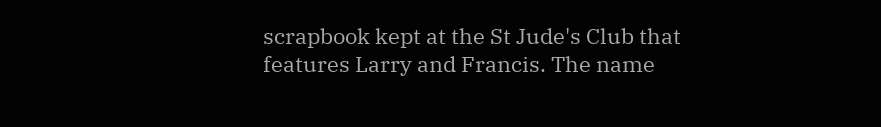scrapbook kept at the St Jude's Club that features Larry and Francis. The name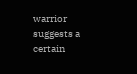warrior suggests a certain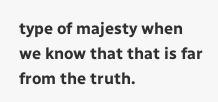type of majesty when we know that that is far from the truth.